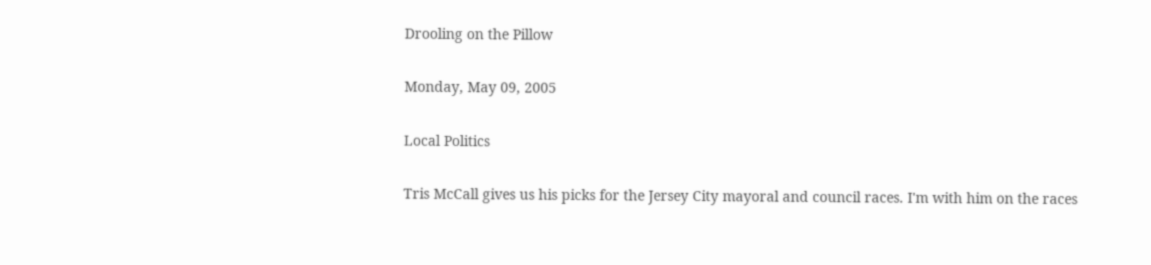Drooling on the Pillow

Monday, May 09, 2005

Local Politics

Tris McCall gives us his picks for the Jersey City mayoral and council races. I'm with him on the races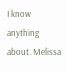I know anything about. Melissa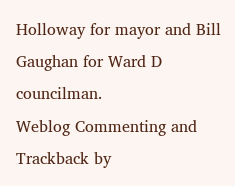Holloway for mayor and Bill Gaughan for Ward D councilman.
Weblog Commenting and Trackback by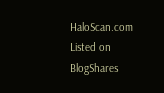HaloScan.com Listed on BlogShares